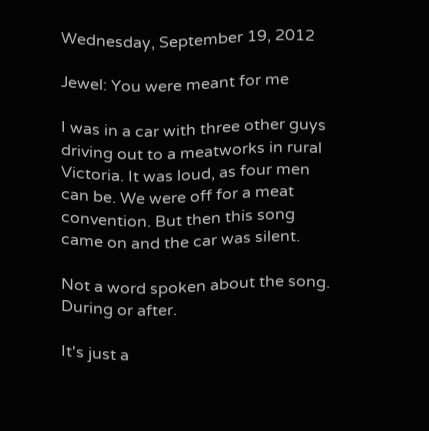Wednesday, September 19, 2012

Jewel: You were meant for me

I was in a car with three other guys driving out to a meatworks in rural Victoria. It was loud, as four men can be. We were off for a meat convention. But then this song came on and the car was silent.

Not a word spoken about the song. During or after.

It's just a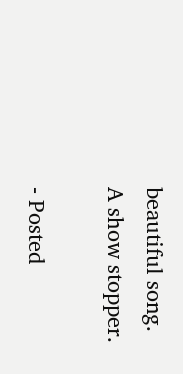beautiful song. A show stopper.

- Posted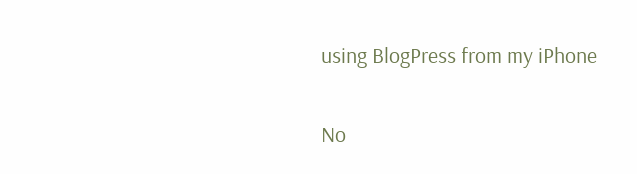using BlogPress from my iPhone

No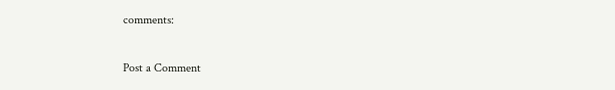comments:

Post a Comment